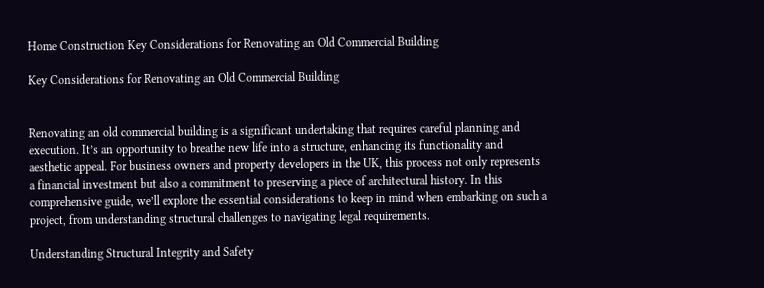Home Construction Key Considerations for Renovating an Old Commercial Building

Key Considerations for Renovating an Old Commercial Building


Renovating an old commercial building is a significant undertaking that requires careful planning and execution. It’s an opportunity to breathe new life into a structure, enhancing its functionality and aesthetic appeal. For business owners and property developers in the UK, this process not only represents a financial investment but also a commitment to preserving a piece of architectural history. In this comprehensive guide, we’ll explore the essential considerations to keep in mind when embarking on such a project, from understanding structural challenges to navigating legal requirements.

Understanding Structural Integrity and Safety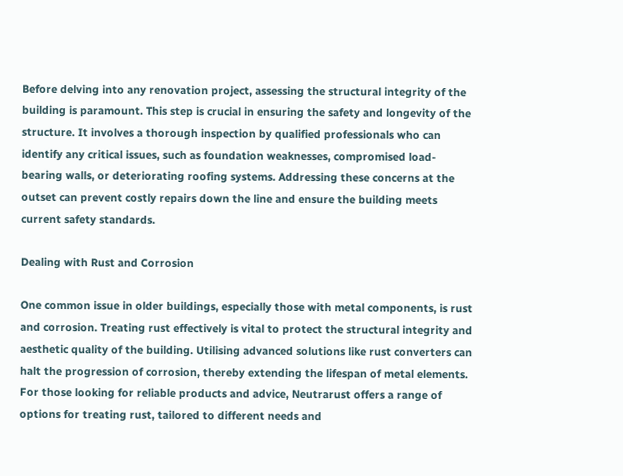Before delving into any renovation project, assessing the structural integrity of the building is paramount. This step is crucial in ensuring the safety and longevity of the structure. It involves a thorough inspection by qualified professionals who can identify any critical issues, such as foundation weaknesses, compromised load-bearing walls, or deteriorating roofing systems. Addressing these concerns at the outset can prevent costly repairs down the line and ensure the building meets current safety standards.

Dealing with Rust and Corrosion

One common issue in older buildings, especially those with metal components, is rust and corrosion. Treating rust effectively is vital to protect the structural integrity and aesthetic quality of the building. Utilising advanced solutions like rust converters can halt the progression of corrosion, thereby extending the lifespan of metal elements. For those looking for reliable products and advice, Neutrarust offers a range of options for treating rust, tailored to different needs and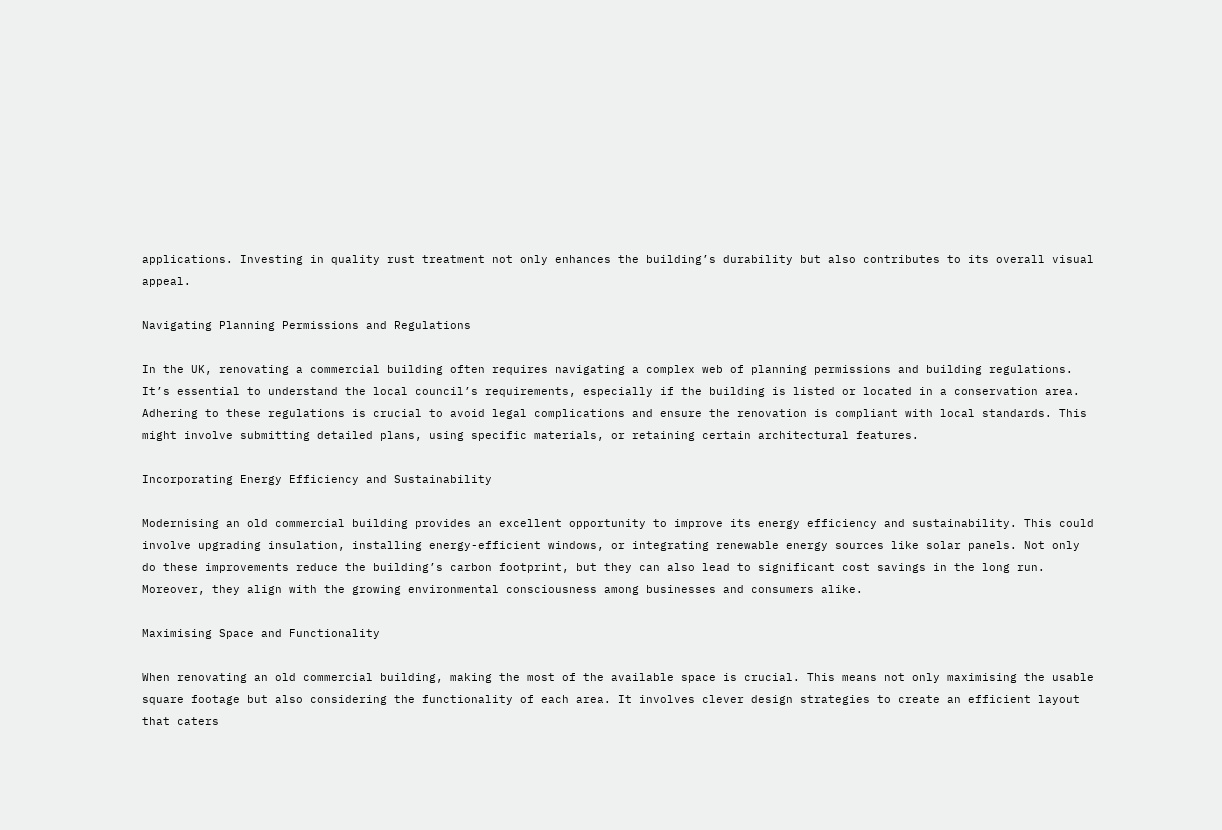applications. Investing in quality rust treatment not only enhances the building’s durability but also contributes to its overall visual appeal.

Navigating Planning Permissions and Regulations

In the UK, renovating a commercial building often requires navigating a complex web of planning permissions and building regulations. It’s essential to understand the local council’s requirements, especially if the building is listed or located in a conservation area. Adhering to these regulations is crucial to avoid legal complications and ensure the renovation is compliant with local standards. This might involve submitting detailed plans, using specific materials, or retaining certain architectural features.

Incorporating Energy Efficiency and Sustainability

Modernising an old commercial building provides an excellent opportunity to improve its energy efficiency and sustainability. This could involve upgrading insulation, installing energy-efficient windows, or integrating renewable energy sources like solar panels. Not only do these improvements reduce the building’s carbon footprint, but they can also lead to significant cost savings in the long run. Moreover, they align with the growing environmental consciousness among businesses and consumers alike.

Maximising Space and Functionality

When renovating an old commercial building, making the most of the available space is crucial. This means not only maximising the usable square footage but also considering the functionality of each area. It involves clever design strategies to create an efficient layout that caters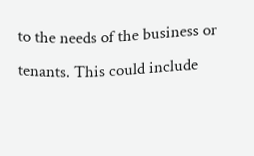to the needs of the business or tenants. This could include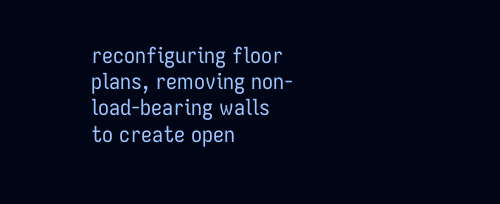reconfiguring floor plans, removing non-load-bearing walls to create open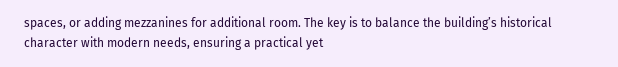spaces, or adding mezzanines for additional room. The key is to balance the building’s historical character with modern needs, ensuring a practical yet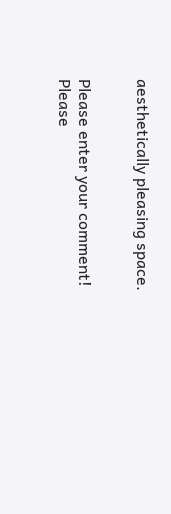aesthetically pleasing space.


Please enter your comment!
Please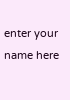enter your name here